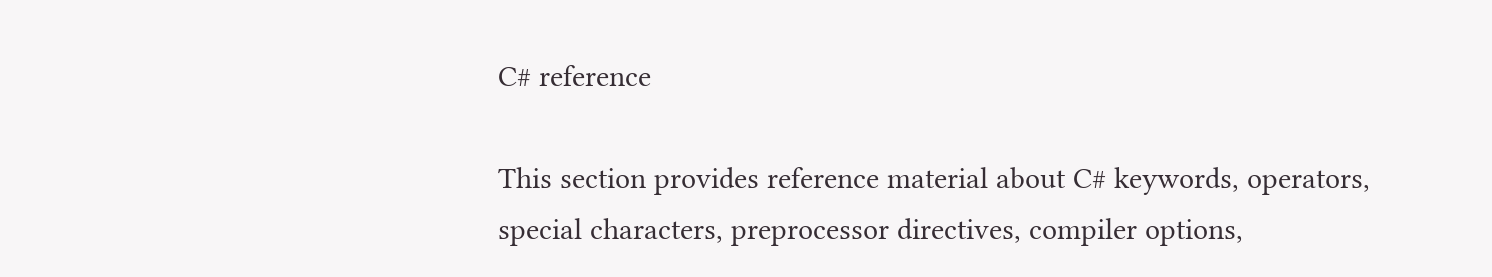C# reference

This section provides reference material about C# keywords, operators, special characters, preprocessor directives, compiler options,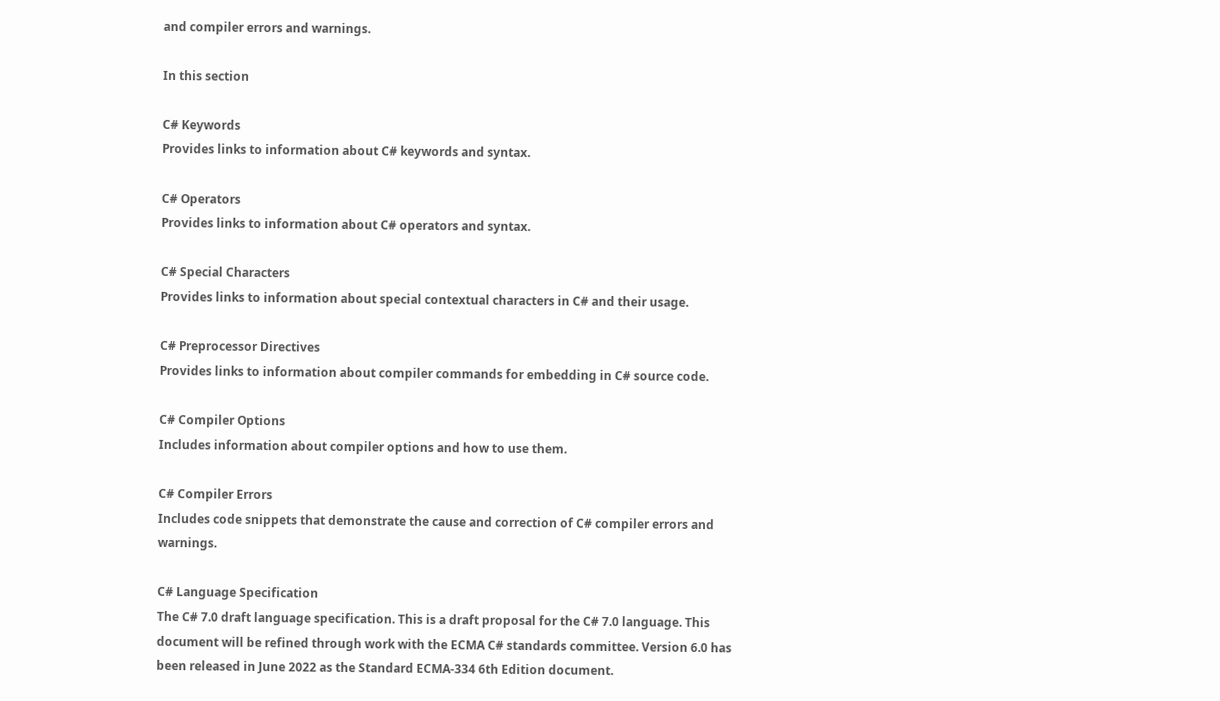and compiler errors and warnings.

In this section

C# Keywords
Provides links to information about C# keywords and syntax.

C# Operators
Provides links to information about C# operators and syntax.

C# Special Characters
Provides links to information about special contextual characters in C# and their usage.

C# Preprocessor Directives
Provides links to information about compiler commands for embedding in C# source code.

C# Compiler Options
Includes information about compiler options and how to use them.

C# Compiler Errors
Includes code snippets that demonstrate the cause and correction of C# compiler errors and warnings.

C# Language Specification
The C# 7.0 draft language specification. This is a draft proposal for the C# 7.0 language. This document will be refined through work with the ECMA C# standards committee. Version 6.0 has been released in June 2022 as the Standard ECMA-334 6th Edition document.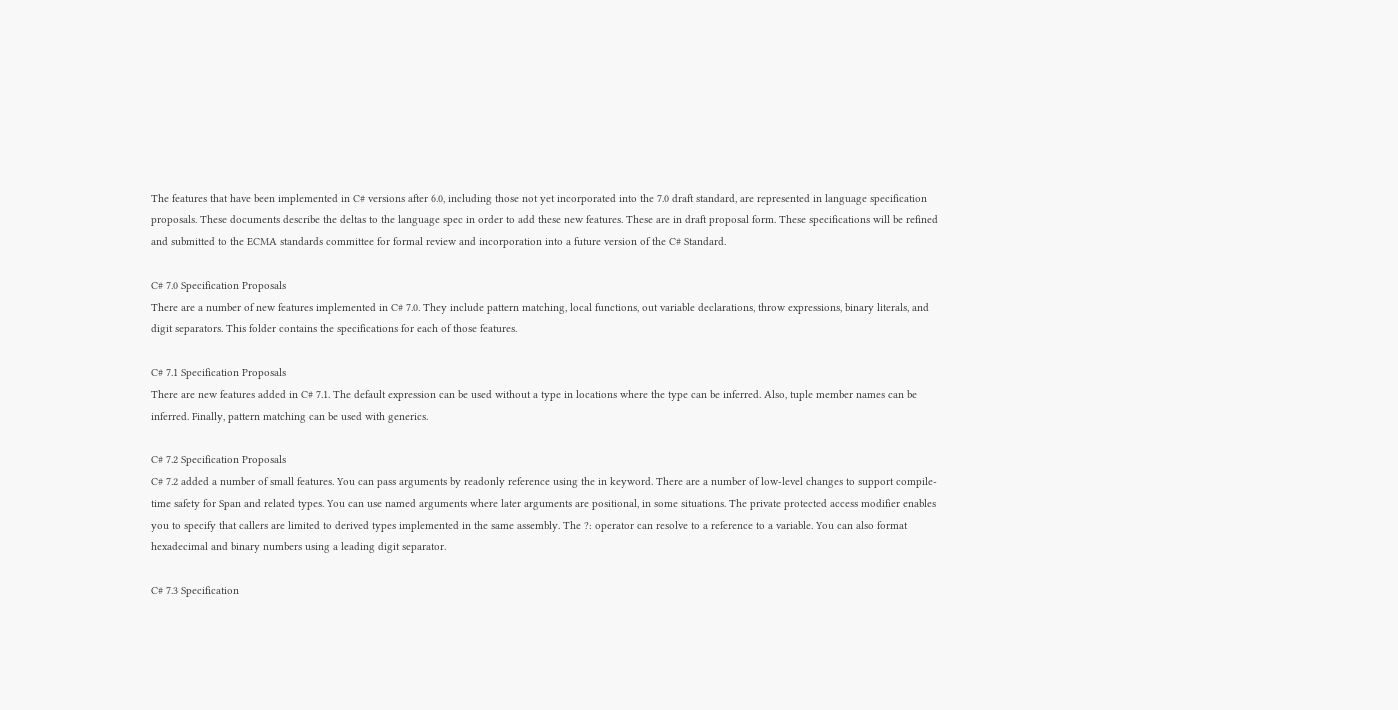The features that have been implemented in C# versions after 6.0, including those not yet incorporated into the 7.0 draft standard, are represented in language specification proposals. These documents describe the deltas to the language spec in order to add these new features. These are in draft proposal form. These specifications will be refined and submitted to the ECMA standards committee for formal review and incorporation into a future version of the C# Standard.

C# 7.0 Specification Proposals
There are a number of new features implemented in C# 7.0. They include pattern matching, local functions, out variable declarations, throw expressions, binary literals, and digit separators. This folder contains the specifications for each of those features.

C# 7.1 Specification Proposals
There are new features added in C# 7.1. The default expression can be used without a type in locations where the type can be inferred. Also, tuple member names can be inferred. Finally, pattern matching can be used with generics.

C# 7.2 Specification Proposals
C# 7.2 added a number of small features. You can pass arguments by readonly reference using the in keyword. There are a number of low-level changes to support compile-time safety for Span and related types. You can use named arguments where later arguments are positional, in some situations. The private protected access modifier enables you to specify that callers are limited to derived types implemented in the same assembly. The ?: operator can resolve to a reference to a variable. You can also format hexadecimal and binary numbers using a leading digit separator.

C# 7.3 Specification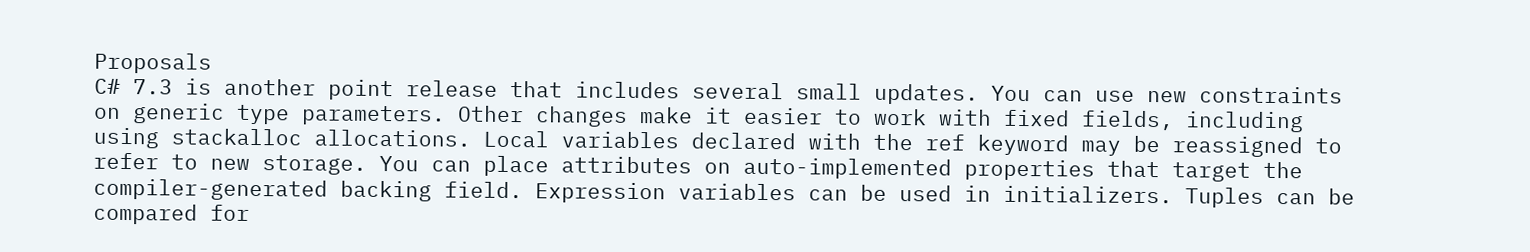Proposals
C# 7.3 is another point release that includes several small updates. You can use new constraints on generic type parameters. Other changes make it easier to work with fixed fields, including using stackalloc allocations. Local variables declared with the ref keyword may be reassigned to refer to new storage. You can place attributes on auto-implemented properties that target the compiler-generated backing field. Expression variables can be used in initializers. Tuples can be compared for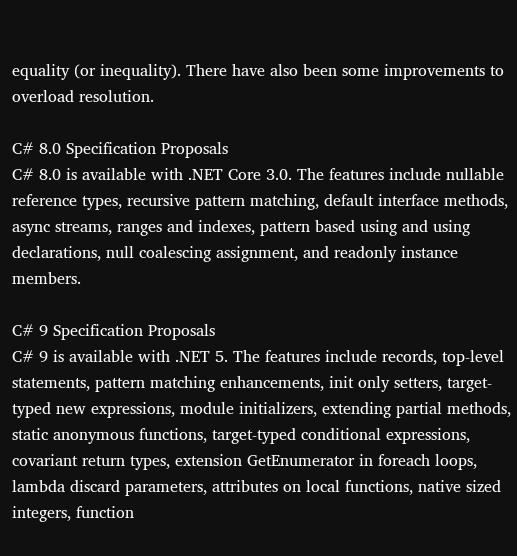equality (or inequality). There have also been some improvements to overload resolution.

C# 8.0 Specification Proposals
C# 8.0 is available with .NET Core 3.0. The features include nullable reference types, recursive pattern matching, default interface methods, async streams, ranges and indexes, pattern based using and using declarations, null coalescing assignment, and readonly instance members.

C# 9 Specification Proposals
C# 9 is available with .NET 5. The features include records, top-level statements, pattern matching enhancements, init only setters, target-typed new expressions, module initializers, extending partial methods, static anonymous functions, target-typed conditional expressions, covariant return types, extension GetEnumerator in foreach loops, lambda discard parameters, attributes on local functions, native sized integers, function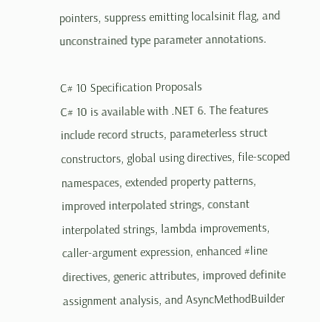pointers, suppress emitting localsinit flag, and unconstrained type parameter annotations.

C# 10 Specification Proposals
C# 10 is available with .NET 6. The features include record structs, parameterless struct constructors, global using directives, file-scoped namespaces, extended property patterns, improved interpolated strings, constant interpolated strings, lambda improvements, caller-argument expression, enhanced #line directives, generic attributes, improved definite assignment analysis, and AsyncMethodBuilder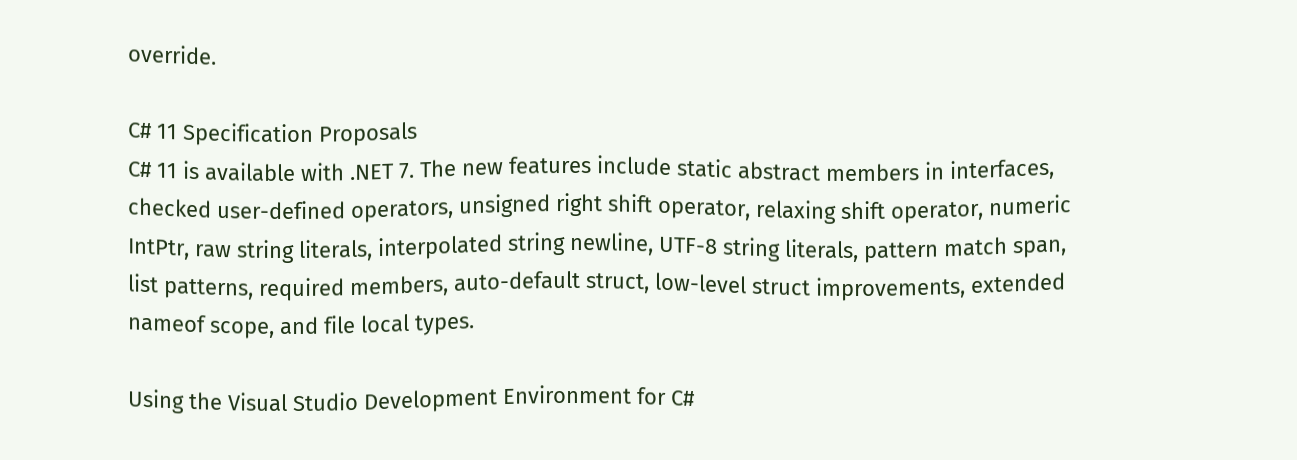override.

C# 11 Specification Proposals
C# 11 is available with .NET 7. The new features include static abstract members in interfaces, checked user-defined operators, unsigned right shift operator, relaxing shift operator, numeric IntPtr, raw string literals, interpolated string newline, UTF-8 string literals, pattern match span, list patterns, required members, auto-default struct, low-level struct improvements, extended nameof scope, and file local types.

Using the Visual Studio Development Environment for C#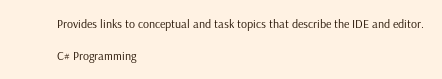Provides links to conceptual and task topics that describe the IDE and editor.

C# Programming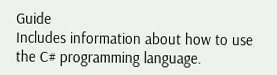Guide
Includes information about how to use the C# programming language.